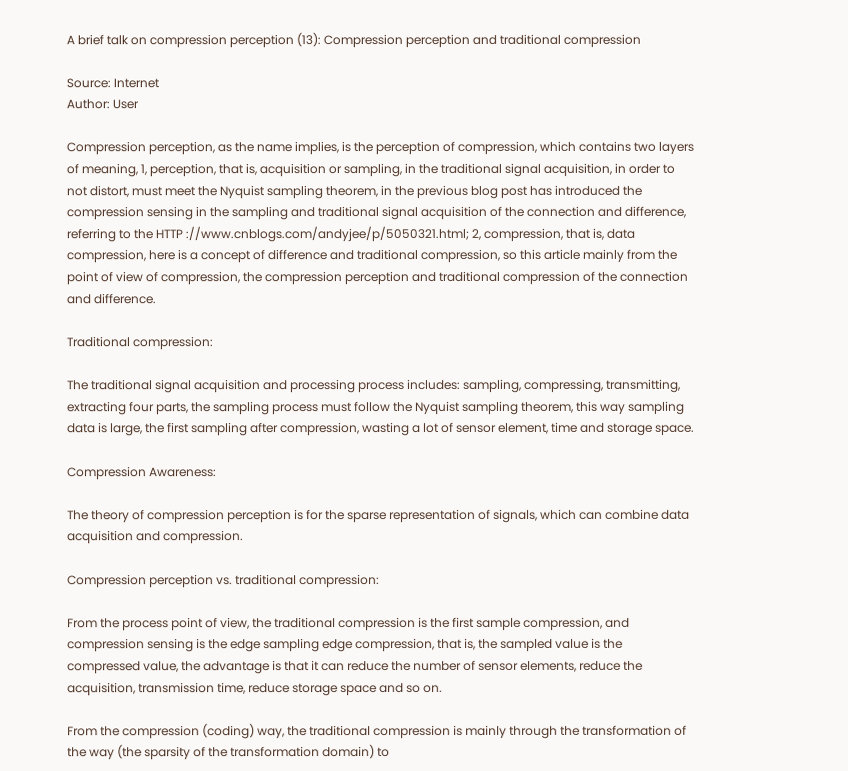A brief talk on compression perception (13): Compression perception and traditional compression

Source: Internet
Author: User

Compression perception, as the name implies, is the perception of compression, which contains two layers of meaning, 1, perception, that is, acquisition or sampling, in the traditional signal acquisition, in order to not distort, must meet the Nyquist sampling theorem, in the previous blog post has introduced the compression sensing in the sampling and traditional signal acquisition of the connection and difference, referring to the HTTP ://www.cnblogs.com/andyjee/p/5050321.html; 2, compression, that is, data compression, here is a concept of difference and traditional compression, so this article mainly from the point of view of compression, the compression perception and traditional compression of the connection and difference.

Traditional compression:

The traditional signal acquisition and processing process includes: sampling, compressing, transmitting, extracting four parts, the sampling process must follow the Nyquist sampling theorem, this way sampling data is large, the first sampling after compression, wasting a lot of sensor element, time and storage space.

Compression Awareness:

The theory of compression perception is for the sparse representation of signals, which can combine data acquisition and compression.

Compression perception vs. traditional compression:

From the process point of view, the traditional compression is the first sample compression, and compression sensing is the edge sampling edge compression, that is, the sampled value is the compressed value, the advantage is that it can reduce the number of sensor elements, reduce the acquisition, transmission time, reduce storage space and so on.

From the compression (coding) way, the traditional compression is mainly through the transformation of the way (the sparsity of the transformation domain) to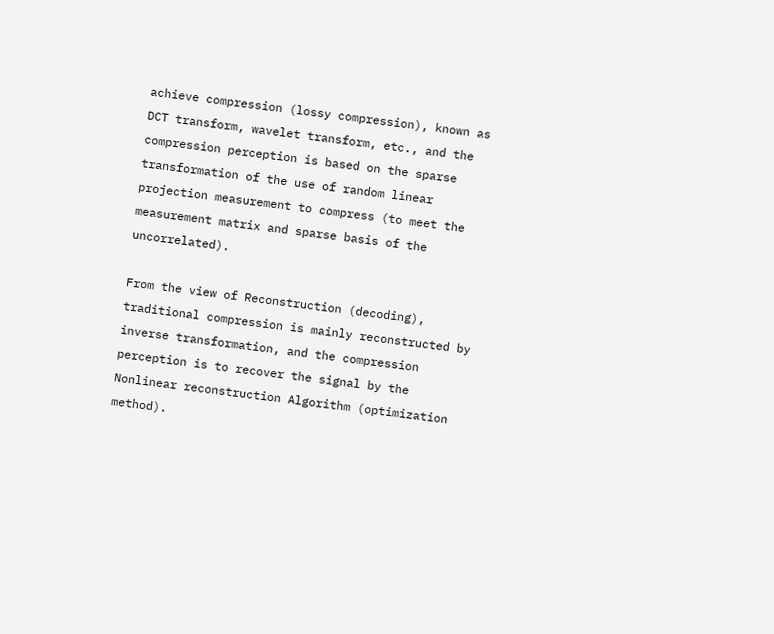achieve compression (lossy compression), known as DCT transform, wavelet transform, etc., and the compression perception is based on the sparse transformation of the use of random linear projection measurement to compress (to meet the measurement matrix and sparse basis of the uncorrelated).

From the view of Reconstruction (decoding), traditional compression is mainly reconstructed by inverse transformation, and the compression perception is to recover the signal by the Nonlinear reconstruction Algorithm (optimization method).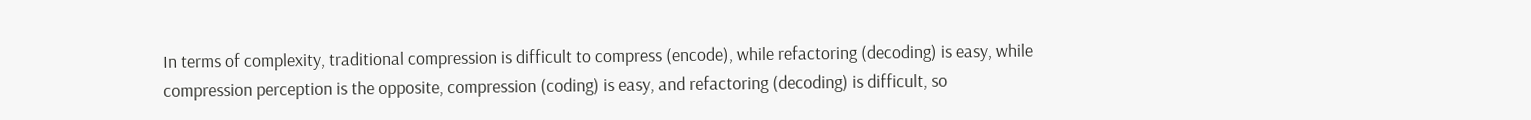In terms of complexity, traditional compression is difficult to compress (encode), while refactoring (decoding) is easy, while compression perception is the opposite, compression (coding) is easy, and refactoring (decoding) is difficult, so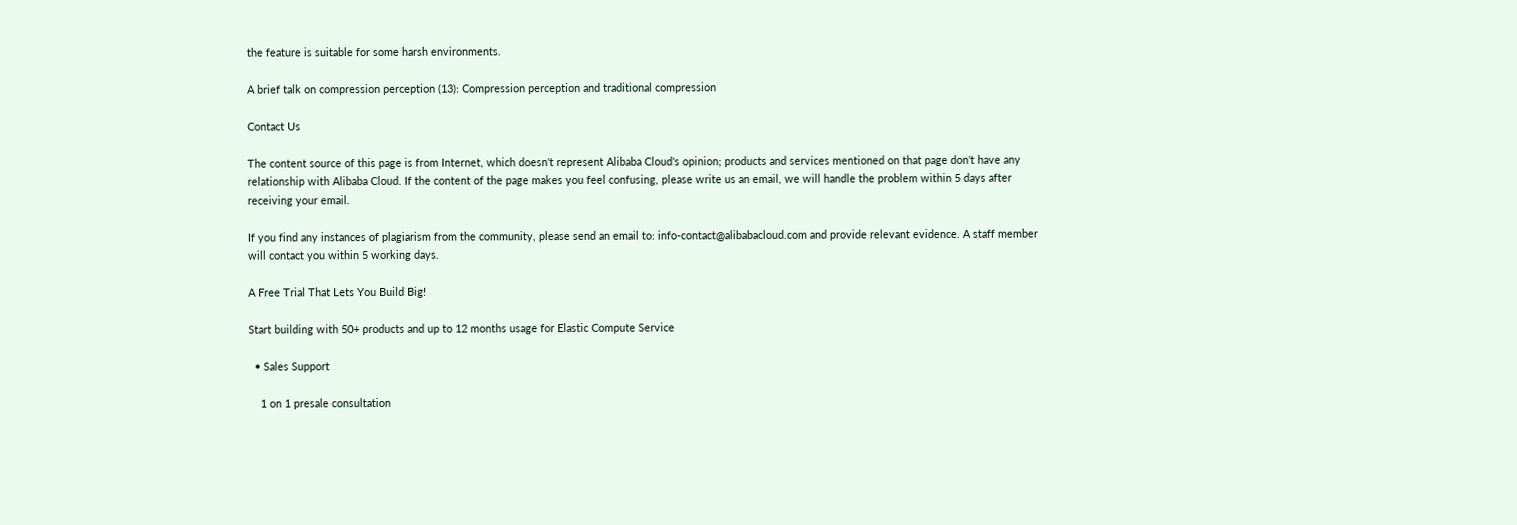the feature is suitable for some harsh environments.

A brief talk on compression perception (13): Compression perception and traditional compression

Contact Us

The content source of this page is from Internet, which doesn't represent Alibaba Cloud's opinion; products and services mentioned on that page don't have any relationship with Alibaba Cloud. If the content of the page makes you feel confusing, please write us an email, we will handle the problem within 5 days after receiving your email.

If you find any instances of plagiarism from the community, please send an email to: info-contact@alibabacloud.com and provide relevant evidence. A staff member will contact you within 5 working days.

A Free Trial That Lets You Build Big!

Start building with 50+ products and up to 12 months usage for Elastic Compute Service

  • Sales Support

    1 on 1 presale consultation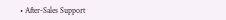• After-Sales Support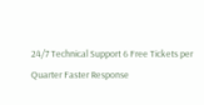24/7 Technical Support 6 Free Tickets per Quarter Faster Response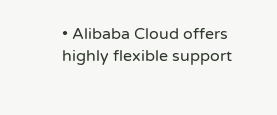• Alibaba Cloud offers highly flexible support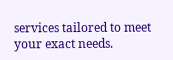services tailored to meet your exact needs.